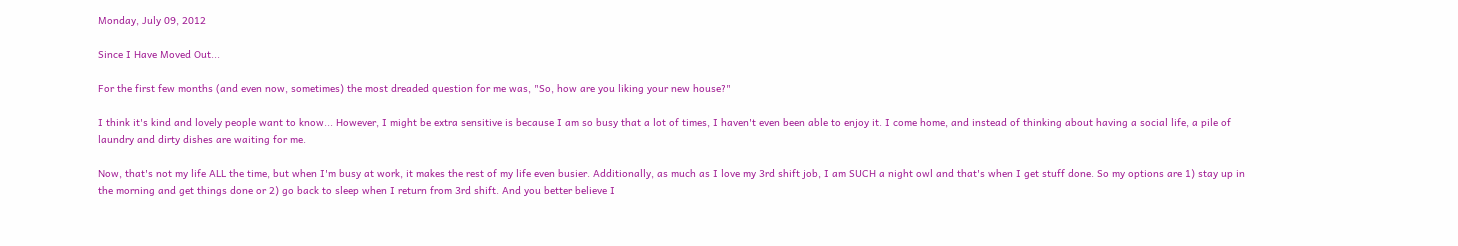Monday, July 09, 2012

Since I Have Moved Out...

For the first few months (and even now, sometimes) the most dreaded question for me was, "So, how are you liking your new house?"

I think it's kind and lovely people want to know... However, I might be extra sensitive is because I am so busy that a lot of times, I haven't even been able to enjoy it. I come home, and instead of thinking about having a social life, a pile of laundry and dirty dishes are waiting for me.

Now, that's not my life ALL the time, but when I'm busy at work, it makes the rest of my life even busier. Additionally, as much as I love my 3rd shift job, I am SUCH a night owl and that's when I get stuff done. So my options are 1) stay up in the morning and get things done or 2) go back to sleep when I return from 3rd shift. And you better believe I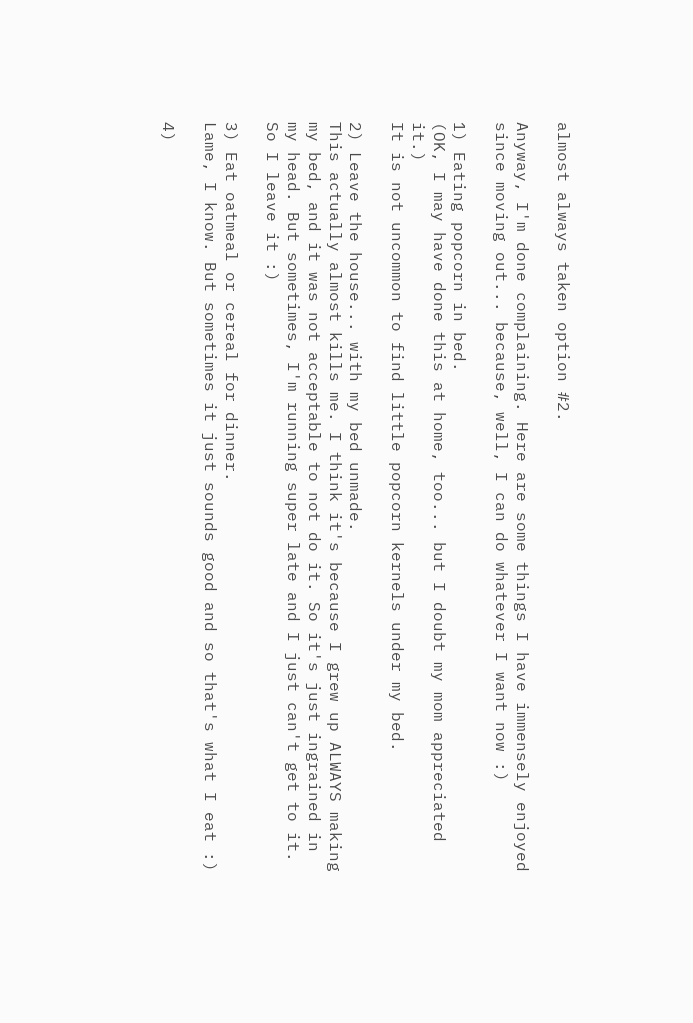almost always taken option #2.

Anyway, I'm done complaining. Here are some things I have immensely enjoyed since moving out... because, well, I can do whatever I want now :)

1) Eating popcorn in bed.
(OK, I may have done this at home, too... but I doubt my mom appreciated it.)
It is not uncommon to find little popcorn kernels under my bed.

2) Leave the house... with my bed unmade.
This actually almost kills me. I think it's because I grew up ALWAYS making my bed, and it was not acceptable to not do it. So it's just ingrained in my head. But sometimes, I'm running super late and I just can't get to it. So I leave it :)

3) Eat oatmeal or cereal for dinner.
Lame, I know. But sometimes it just sounds good and so that's what I eat :)

4)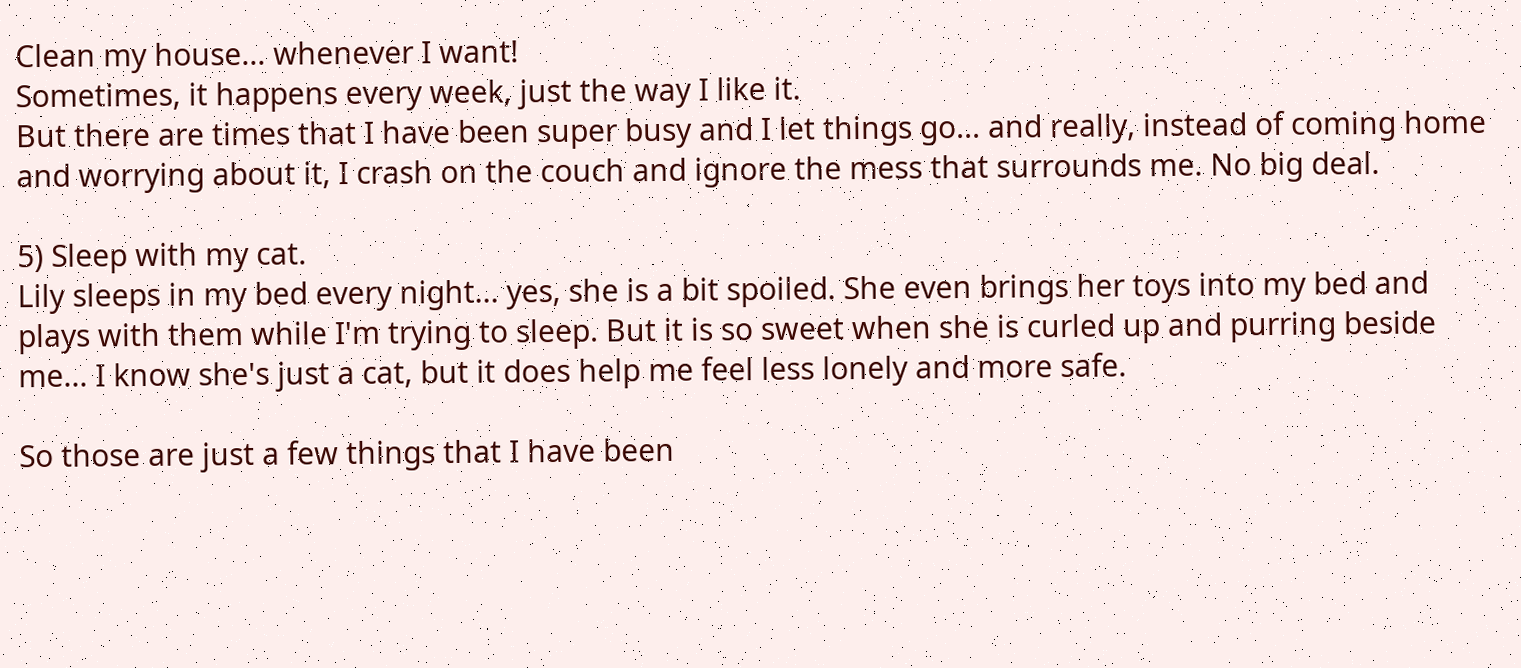Clean my house... whenever I want!
Sometimes, it happens every week, just the way I like it.
But there are times that I have been super busy and I let things go... and really, instead of coming home and worrying about it, I crash on the couch and ignore the mess that surrounds me. No big deal.

5) Sleep with my cat.
Lily sleeps in my bed every night... yes, she is a bit spoiled. She even brings her toys into my bed and plays with them while I'm trying to sleep. But it is so sweet when she is curled up and purring beside me... I know she's just a cat, but it does help me feel less lonely and more safe.

So those are just a few things that I have been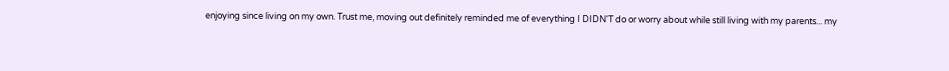enjoying since living on my own. Trust me, moving out definitely reminded me of everything I DIDN'T do or worry about while still living with my parents... my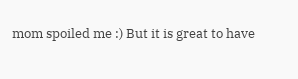mom spoiled me :) But it is great to have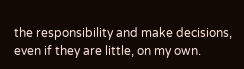the responsibility and make decisions, even if they are little, on my own.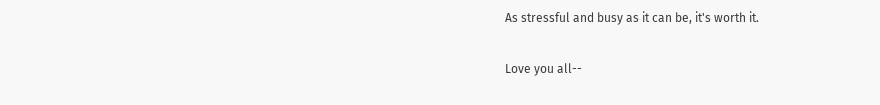As stressful and busy as it can be, it's worth it.

Love you all--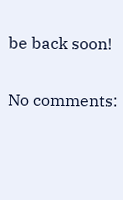be back soon!


No comments: